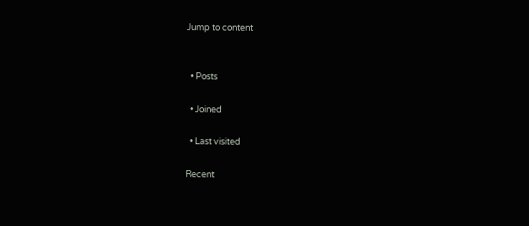Jump to content


  • Posts

  • Joined

  • Last visited

Recent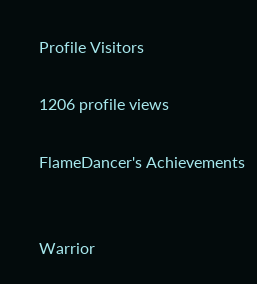Profile Visitors

1206 profile views

FlameDancer's Achievements


Warrior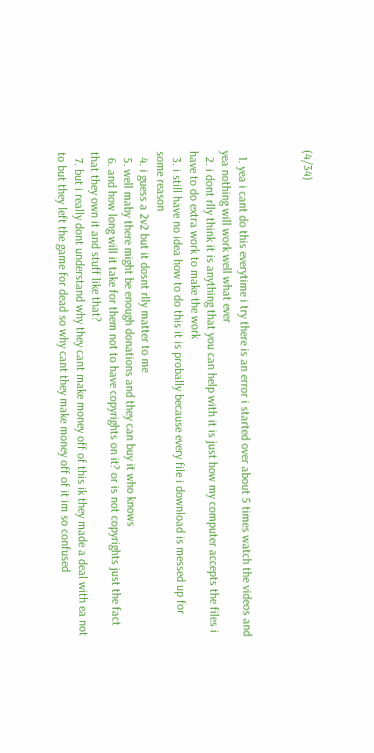(4/34)



  1. yea i cant do this everytime i try there is an error i started over about 5 times watch the videos and yea nothing will work well what ever
  2. i dont rlly think it is anything that you can help with it is just how my computer accepts the files i have to do extra work to make the work
  3. i still have no idea how to do this it is probally because every file i download is messed up for some reason
  4. i guess a 2v2 but it dosnt rlly matter to me
  5. well maby there might be enough donations and they can buy it who knows
  6. and how long will it take for them not to have copyrights on it? or is not copyrights just the fact that they own it and stuff like that?
  7. but i really dont understand why they cant make money off of this ik they made a deal with ea not to but they left the game for dead so why cant they make money off of it im so confused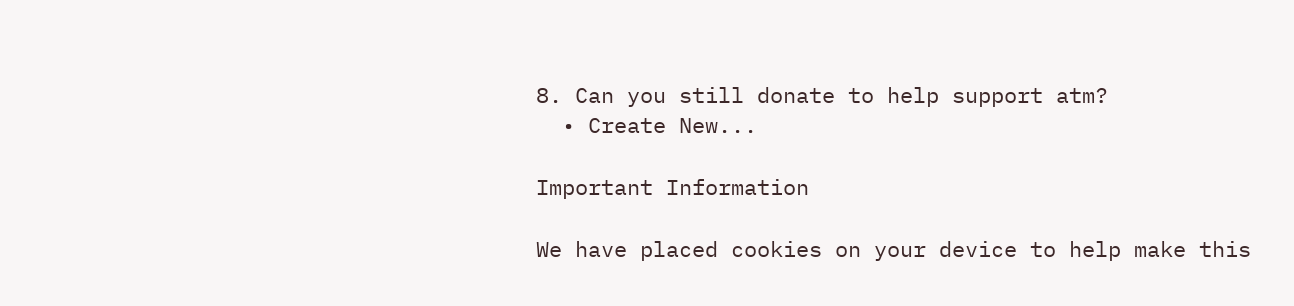8. Can you still donate to help support atm?
  • Create New...

Important Information

We have placed cookies on your device to help make this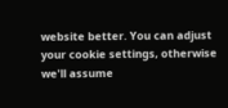website better. You can adjust your cookie settings, otherwise we'll assume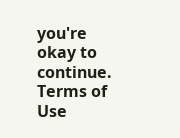you're okay to continue. Terms of Use